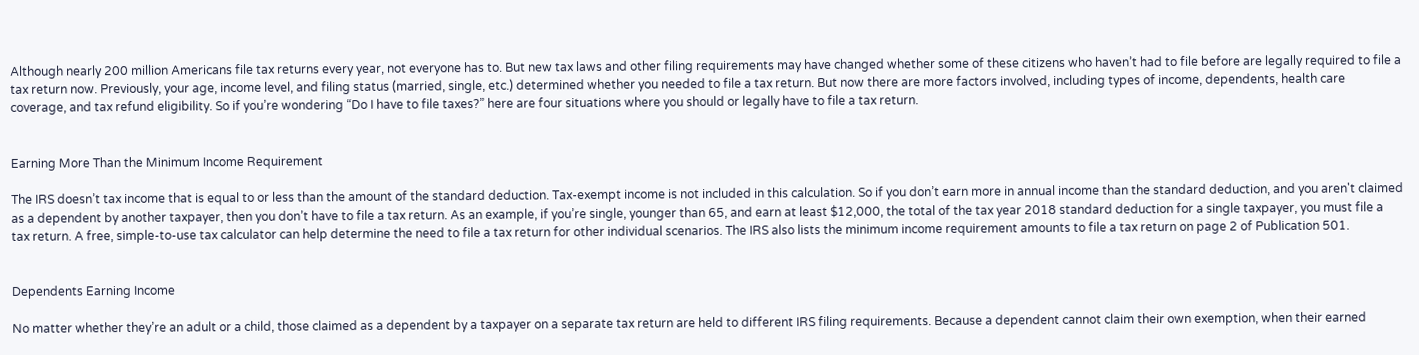Although nearly 200 million Americans file tax returns every year, not everyone has to. But new tax laws and other filing requirements may have changed whether some of these citizens who haven’t had to file before are legally required to file a tax return now. Previously, your age, income level, and filing status (married, single, etc.) determined whether you needed to file a tax return. But now there are more factors involved, including types of income, dependents, health care coverage, and tax refund eligibility. So if you’re wondering “Do I have to file taxes?” here are four situations where you should or legally have to file a tax return.


Earning More Than the Minimum Income Requirement

The IRS doesn’t tax income that is equal to or less than the amount of the standard deduction. Tax-exempt income is not included in this calculation. So if you don’t earn more in annual income than the standard deduction, and you aren't claimed as a dependent by another taxpayer, then you don’t have to file a tax return. As an example, if you’re single, younger than 65, and earn at least $12,000, the total of the tax year 2018 standard deduction for a single taxpayer, you must file a tax return. A free, simple-to-use tax calculator can help determine the need to file a tax return for other individual scenarios. The IRS also lists the minimum income requirement amounts to file a tax return on page 2 of Publication 501.


Dependents Earning Income

No matter whether they’re an adult or a child, those claimed as a dependent by a taxpayer on a separate tax return are held to different IRS filing requirements. Because a dependent cannot claim their own exemption, when their earned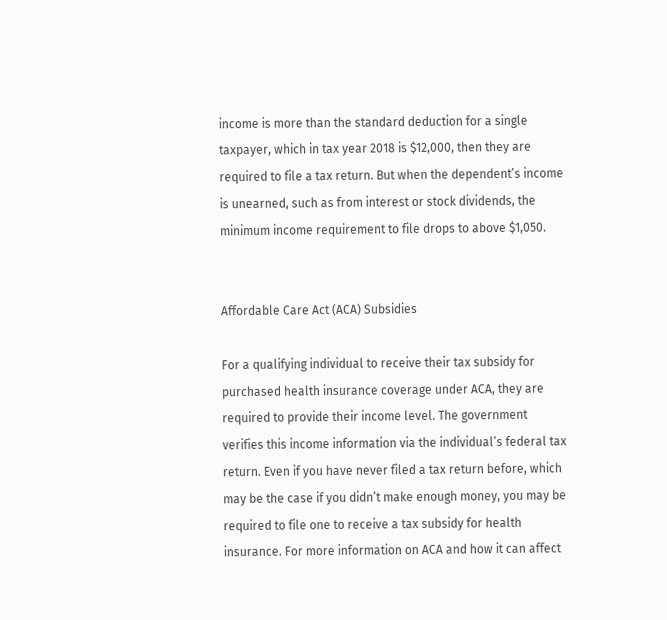income is more than the standard deduction for a single taxpayer, which in tax year 2018 is $12,000, then they are required to file a tax return. But when the dependent’s income is unearned, such as from interest or stock dividends, the minimum income requirement to file drops to above $1,050.


Affordable Care Act (ACA) Subsidies

For a qualifying individual to receive their tax subsidy for purchased health insurance coverage under ACA, they are required to provide their income level. The government verifies this income information via the individual’s federal tax return. Even if you have never filed a tax return before, which may be the case if you didn’t make enough money, you may be required to file one to receive a tax subsidy for health insurance. For more information on ACA and how it can affect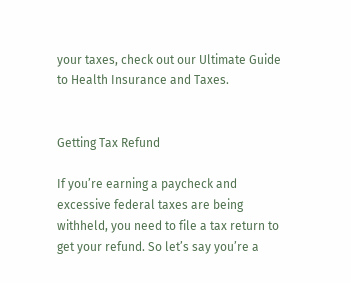your taxes, check out our Ultimate Guide to Health Insurance and Taxes.


Getting Tax Refund

If you’re earning a paycheck and excessive federal taxes are being withheld, you need to file a tax return to get your refund. So let’s say you’re a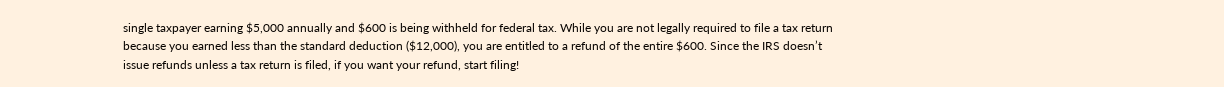single taxpayer earning $5,000 annually and $600 is being withheld for federal tax. While you are not legally required to file a tax return because you earned less than the standard deduction ($12,000), you are entitled to a refund of the entire $600. Since the IRS doesn’t issue refunds unless a tax return is filed, if you want your refund, start filing!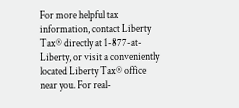For more helpful tax information, contact Liberty Tax® directly at 1-877-at-Liberty, or visit a conveniently located Liberty Tax® office near you. For real-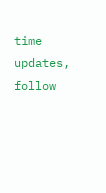time updates, follow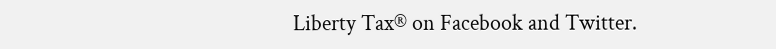Liberty Tax® on Facebook and Twitter.